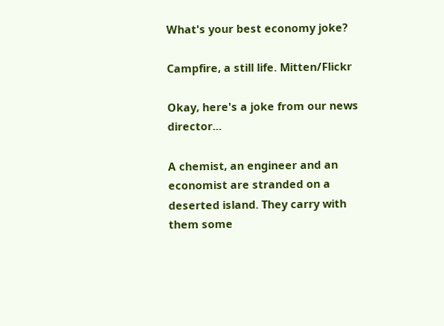What's your best economy joke?

Campfire, a still life. Mitten/Flickr

Okay, here's a joke from our news director...

A chemist, an engineer and an economist are stranded on a deserted island. They carry with them some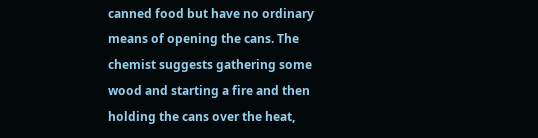canned food but have no ordinary means of opening the cans. The chemist suggests gathering some wood and starting a fire and then holding the cans over the heat,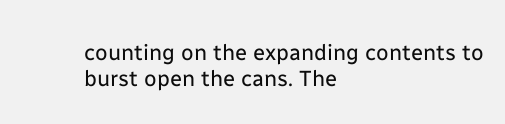counting on the expanding contents to burst open the cans. The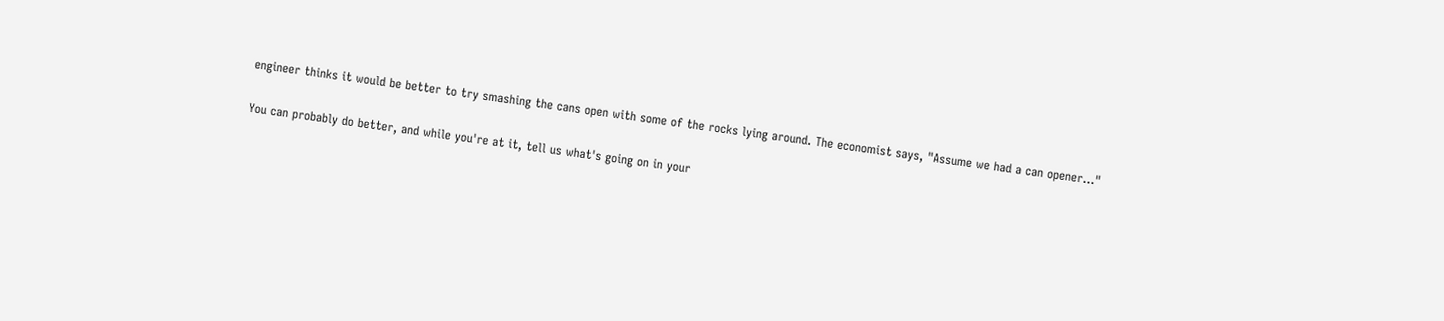engineer thinks it would be better to try smashing the cans open with some of the rocks lying around. The economist says, "Assume we had a can opener..."

You can probably do better, and while you're at it, tell us what's going on in your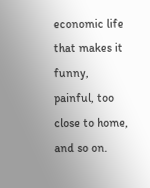economic life that makes it funny, painful, too close to home, and so on.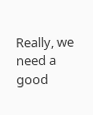Really, we need a good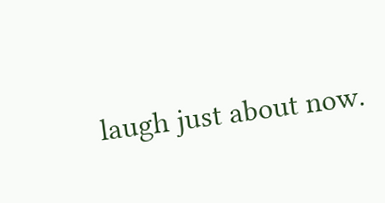laugh just about now.